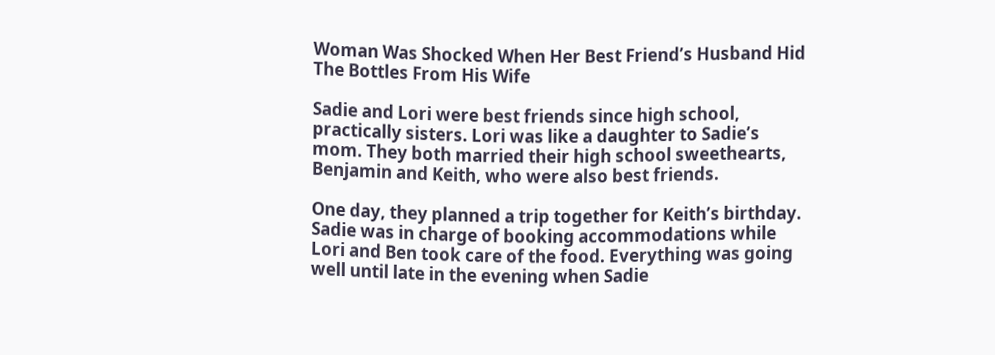Woman Was Shocked When Her Best Friend’s Husband Hid The Bottles From His Wife

Sadie and Lori were best friends since high school, practically sisters. Lori was like a daughter to Sadie’s mom. They both married their high school sweethearts, Benjamin and Keith, who were also best friends.

One day, they planned a trip together for Keith’s birthday. Sadie was in charge of booking accommodations while Lori and Ben took care of the food. Everything was going well until late in the evening when Sadie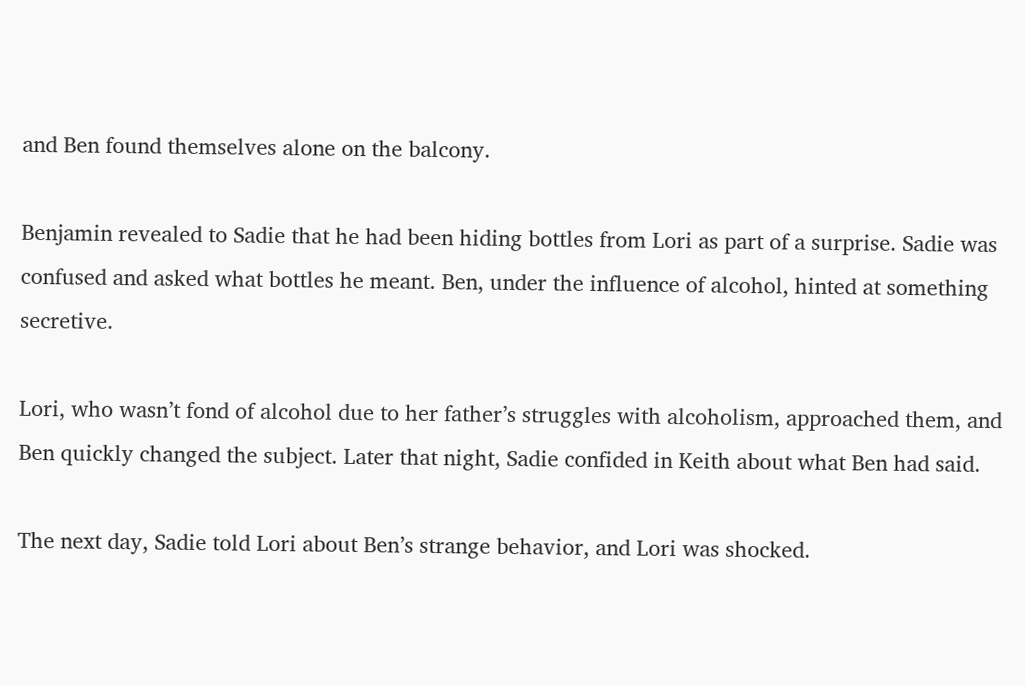and Ben found themselves alone on the balcony.

Benjamin revealed to Sadie that he had been hiding bottles from Lori as part of a surprise. Sadie was confused and asked what bottles he meant. Ben, under the influence of alcohol, hinted at something secretive.

Lori, who wasn’t fond of alcohol due to her father’s struggles with alcoholism, approached them, and Ben quickly changed the subject. Later that night, Sadie confided in Keith about what Ben had said.

The next day, Sadie told Lori about Ben’s strange behavior, and Lori was shocked.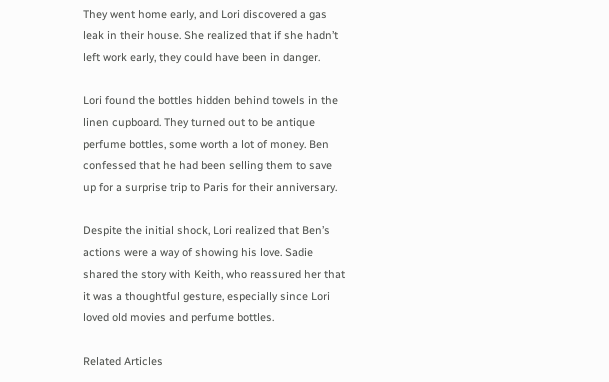They went home early, and Lori discovered a gas leak in their house. She realized that if she hadn’t left work early, they could have been in danger.

Lori found the bottles hidden behind towels in the linen cupboard. They turned out to be antique perfume bottles, some worth a lot of money. Ben confessed that he had been selling them to save up for a surprise trip to Paris for their anniversary.

Despite the initial shock, Lori realized that Ben’s actions were a way of showing his love. Sadie shared the story with Keith, who reassured her that it was a thoughtful gesture, especially since Lori loved old movies and perfume bottles.

Related Articles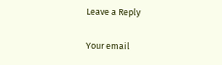Leave a Reply

Your email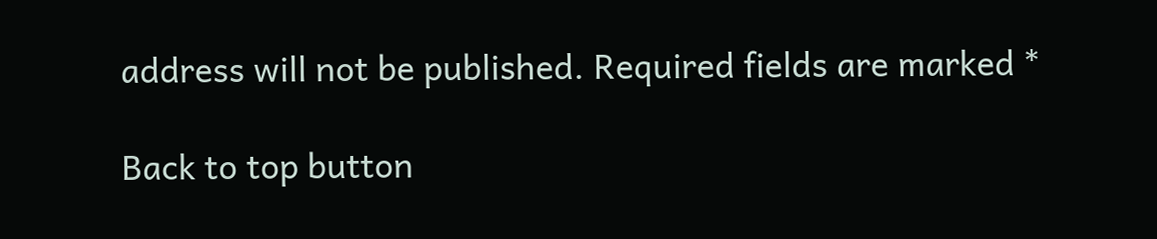address will not be published. Required fields are marked *

Back to top button